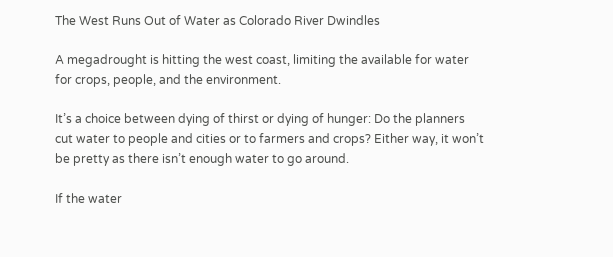The West Runs Out of Water as Colorado River Dwindles

A megadrought is hitting the west coast, limiting the available for water for crops, people, and the environment.

It’s a choice between dying of thirst or dying of hunger: Do the planners cut water to people and cities or to farmers and crops? Either way, it won’t be pretty as there isn’t enough water to go around.

If the water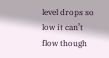level drops so low it can’t flow though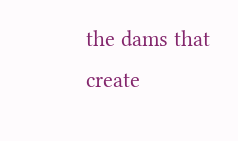the dams that create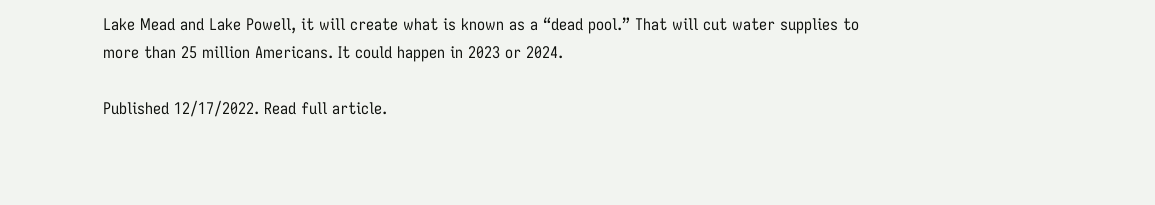Lake Mead and Lake Powell, it will create what is known as a “dead pool.” That will cut water supplies to more than 25 million Americans. It could happen in 2023 or 2024.

Published 12/17/2022. Read full article.